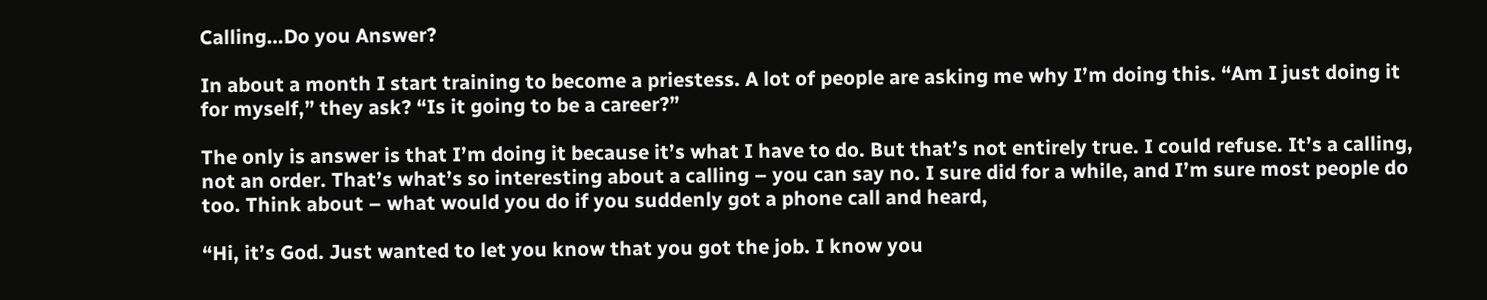Calling…Do you Answer?

In about a month I start training to become a priestess. A lot of people are asking me why I’m doing this. “Am I just doing it for myself,” they ask? “Is it going to be a career?”

The only is answer is that I’m doing it because it’s what I have to do. But that’s not entirely true. I could refuse. It’s a calling, not an order. That’s what’s so interesting about a calling – you can say no. I sure did for a while, and I’m sure most people do too. Think about – what would you do if you suddenly got a phone call and heard,

“Hi, it’s God. Just wanted to let you know that you got the job. I know you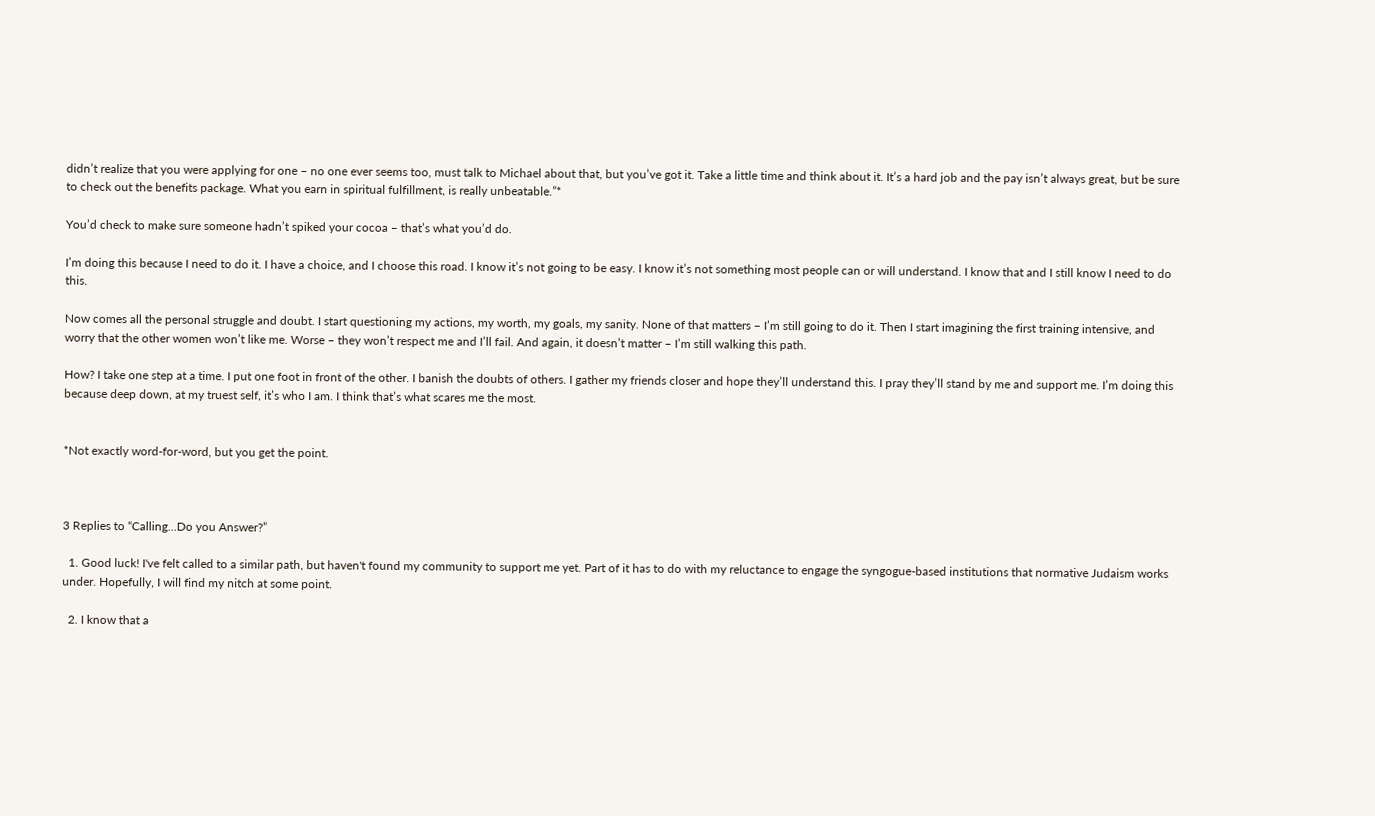didn’t realize that you were applying for one – no one ever seems too, must talk to Michael about that, but you’ve got it. Take a little time and think about it. It’s a hard job and the pay isn’t always great, but be sure to check out the benefits package. What you earn in spiritual fulfillment, is really unbeatable.”*

You’d check to make sure someone hadn’t spiked your cocoa – that’s what you’d do.

I’m doing this because I need to do it. I have a choice, and I choose this road. I know it’s not going to be easy. I know it’s not something most people can or will understand. I know that and I still know I need to do this.

Now comes all the personal struggle and doubt. I start questioning my actions, my worth, my goals, my sanity. None of that matters – I’m still going to do it. Then I start imagining the first training intensive, and worry that the other women won’t like me. Worse – they won’t respect me and I’ll fail. And again, it doesn’t matter – I’m still walking this path.

How? I take one step at a time. I put one foot in front of the other. I banish the doubts of others. I gather my friends closer and hope they’ll understand this. I pray they’ll stand by me and support me. I’m doing this because deep down, at my truest self, it’s who I am. I think that’s what scares me the most.


*Not exactly word-for-word, but you get the point.



3 Replies to “Calling…Do you Answer?”

  1. Good luck! I've felt called to a similar path, but haven't found my community to support me yet. Part of it has to do with my reluctance to engage the syngogue-based institutions that normative Judaism works under. Hopefully, I will find my nitch at some point.

  2. I know that a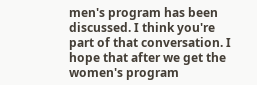men's program has been discussed. I think you're part of that conversation. I hope that after we get the women's program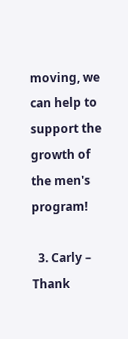moving, we can help to support the growth of the men's program!

  3. Carly – Thank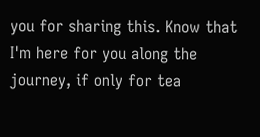you for sharing this. Know that I'm here for you along the journey, if only for tea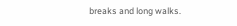breaks and long walks.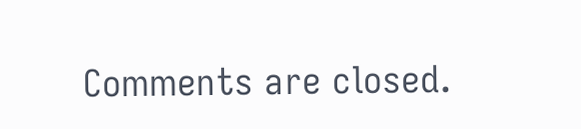Comments are closed.